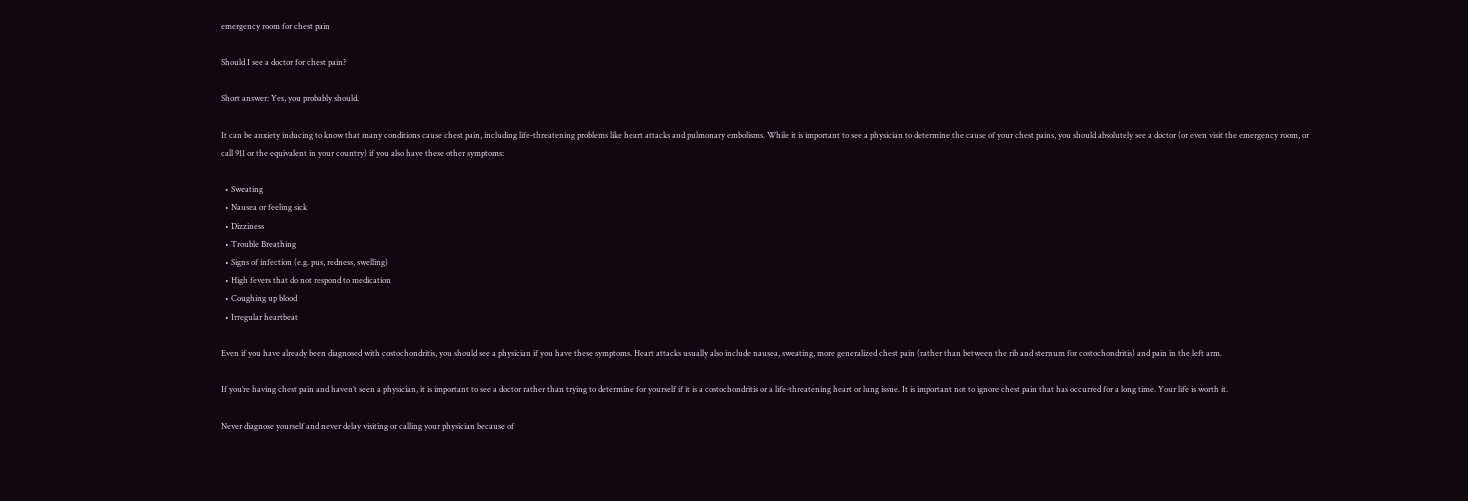emergency room for chest pain

Should I see a doctor for chest pain?

Short answer: Yes, you probably should.

It can be anxiety inducing to know that many conditions cause chest pain, including life-threatening problems like heart attacks and pulmonary embolisms. While it is important to see a physician to determine the cause of your chest pains, you should absolutely see a doctor (or even visit the emergency room, or call 911 or the equivalent in your country) if you also have these other symptoms:

  • Sweating
  • Nausea or feeling sick
  • Dizziness
  • Trouble Breathing
  • Signs of infection (e.g. pus, redness, swelling)
  • High fevers that do not respond to medication
  • Coughing up blood
  • Irregular heartbeat

Even if you have already been diagnosed with costochondritis, you should see a physician if you have these symptoms. Heart attacks usually also include nausea, sweating, more generalized chest pain (rather than between the rib and sternum for costochondritis) and pain in the left arm.

If you’re having chest pain and haven’t seen a physician, it is important to see a doctor rather than trying to determine for yourself if it is a costochondritis or a life-threatening heart or lung issue. It is important not to ignore chest pain that has occurred for a long time. Your life is worth it.

Never diagnose yourself and never delay visiting or calling your physician because of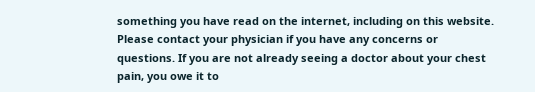something you have read on the internet, including on this website. Please contact your physician if you have any concerns or questions. If you are not already seeing a doctor about your chest pain, you owe it to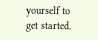yourself to get started.